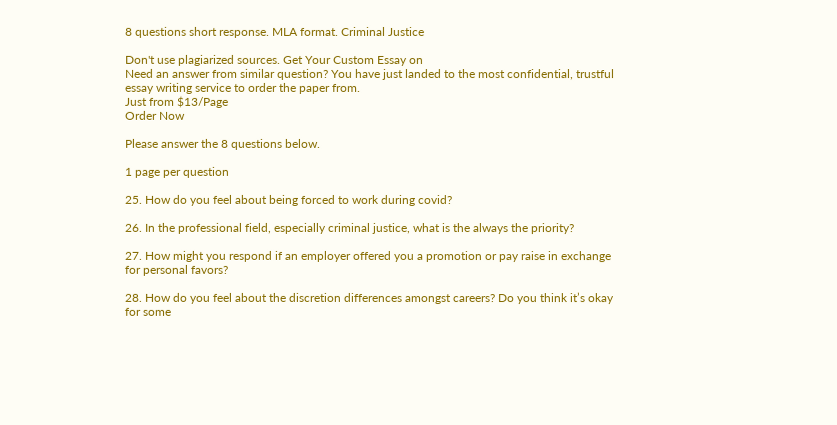8 questions short response. MLA format. Criminal Justice

Don't use plagiarized sources. Get Your Custom Essay on
Need an answer from similar question? You have just landed to the most confidential, trustful essay writing service to order the paper from.
Just from $13/Page
Order Now

Please answer the 8 questions below.

1 page per question

25. How do you feel about being forced to work during covid?

26. In the professional field, especially criminal justice, what is the always the priority?

27. How might you respond if an employer offered you a promotion or pay raise in exchange for personal favors?

28. How do you feel about the discretion differences amongst careers? Do you think it’s okay for some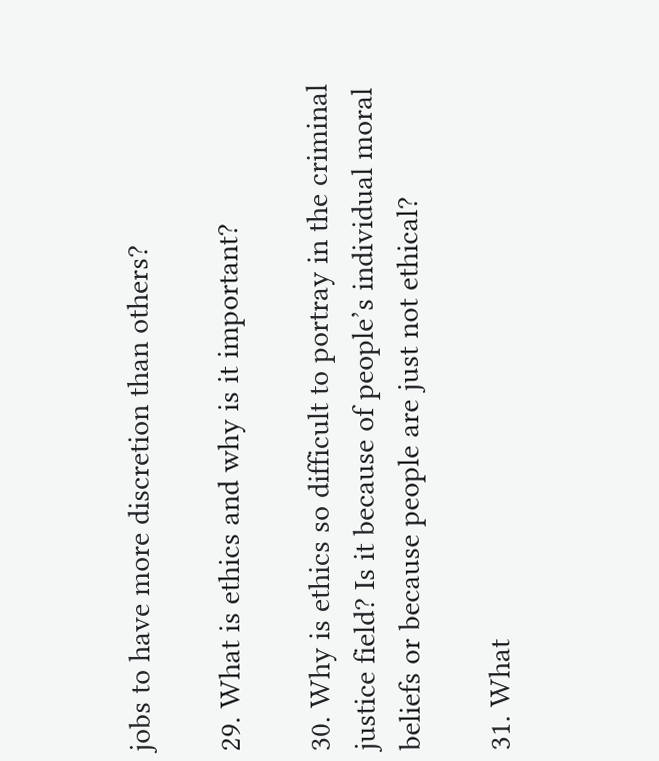jobs to have more discretion than others?

29. What is ethics and why is it important?

30. Why is ethics so difficult to portray in the criminal justice field? Is it because of people’s individual moral beliefs or because people are just not ethical?

31. What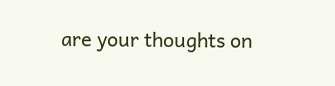are your thoughts on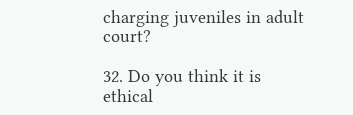charging juveniles in adult court?

32. Do you think it is ethical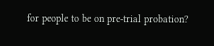for people to be on pre-trial probation?